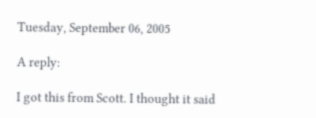Tuesday, September 06, 2005

A reply:

I got this from Scott. I thought it said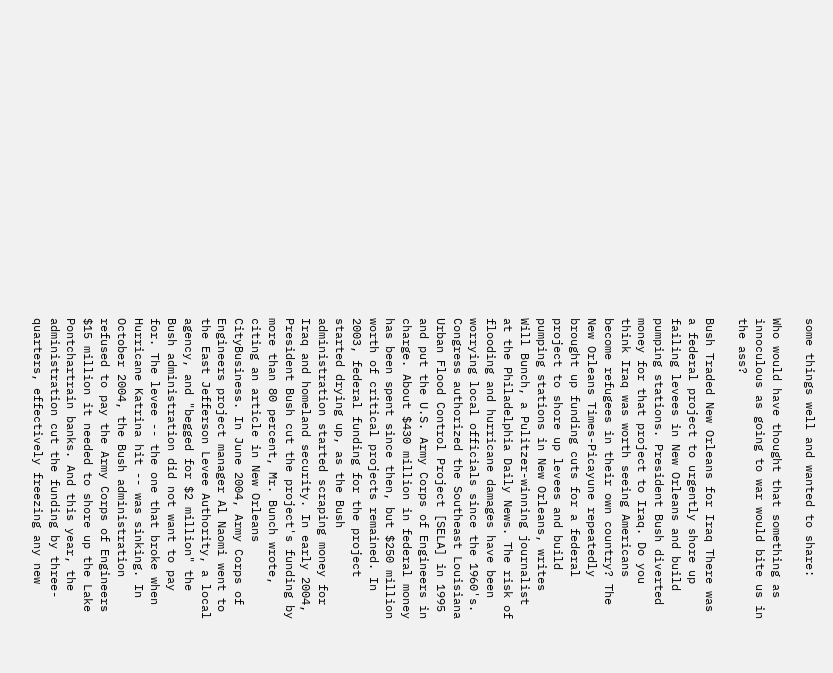some things well and wanted to share:

Who would have thought that something as innoculous as going to war would bite us in the ass?

Bush Traded New Orleans for Iraq There was a federal project to urgently shore up failing levees in New Orleans and build pumping stations. President Bush diverted money for that project to Iraq. Do you think Iraq was worth seeing Americans become refugees in their own country? The New Orleans Times-Picayune repeatedly brought up funding cuts for a federal project to shore up levees and build pumping stations in New Orleans, writes Will Bunch, a Pulitzer-winning journalist at the Philadelphia Daily News. The risk of flooding and hurricane damages have been worrying local officials since the 1960's. Congress authorized the Southeast Louisiana Urban Flood Control Project [SELA] in 1995 and put the U.S. Army Corps of Engineers in charge. About $430 million in federal money has been spent since then, but $250 million worth of critical projects remained. In 2003, federal funding for the project started drying up, as the Bush administration started scraping money for Iraq and homeland security. In early 2004, President Bush cut the project's funding by more than 80 percent, Mr. Bunch wrote, citing an article in New Orleans CityBusiness. In June 2004, Army Corps of Engineers project manager Al Naomi went to the East Jefferson Levee Authority, a local agency, and "begged for $2 million" the Bush administration did not want to pay for. The levee -- the one that broke when Hurricane Katrina hit -- was sinking. In October 2004, the Bush administration refused to pay the Army Corps of Engineers $15 million it needed to shore up the Lake Pontchartrain banks. And this year, the administration cut the funding by three-quarters, effectively freezing any new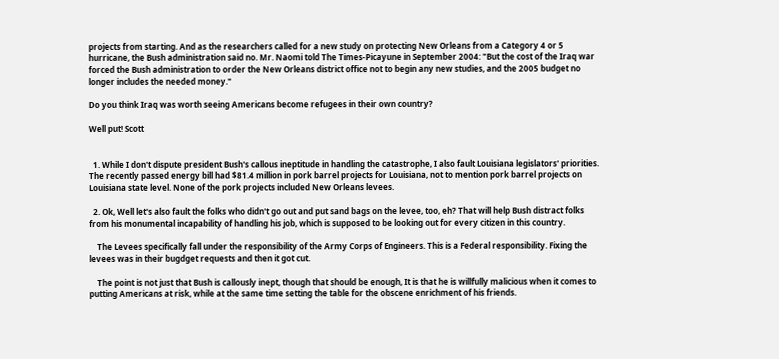projects from starting. And as the researchers called for a new study on protecting New Orleans from a Category 4 or 5 hurricane, the Bush administration said no. Mr. Naomi told The Times-Picayune in September 2004: "But the cost of the Iraq war forced the Bush administration to order the New Orleans district office not to begin any new studies, and the 2005 budget no longer includes the needed money."

Do you think Iraq was worth seeing Americans become refugees in their own country?

Well put! Scott


  1. While I don't dispute president Bush's callous ineptitude in handling the catastrophe, I also fault Louisiana legislators' priorities. The recently passed energy bill had $81.4 million in pork barrel projects for Louisiana, not to mention pork barrel projects on Louisiana state level. None of the pork projects included New Orleans levees.

  2. Ok, Well let's also fault the folks who didn't go out and put sand bags on the levee, too, eh? That will help Bush distract folks from his monumental incapability of handling his job, which is supposed to be looking out for every citizen in this country.

    The Levees specifically fall under the responsibility of the Army Corps of Engineers. This is a Federal responsibility. Fixing the levees was in their bugdget requests and then it got cut.

    The point is not just that Bush is callously inept, though that should be enough, It is that he is willfully malicious when it comes to putting Americans at risk, while at the same time setting the table for the obscene enrichment of his friends.